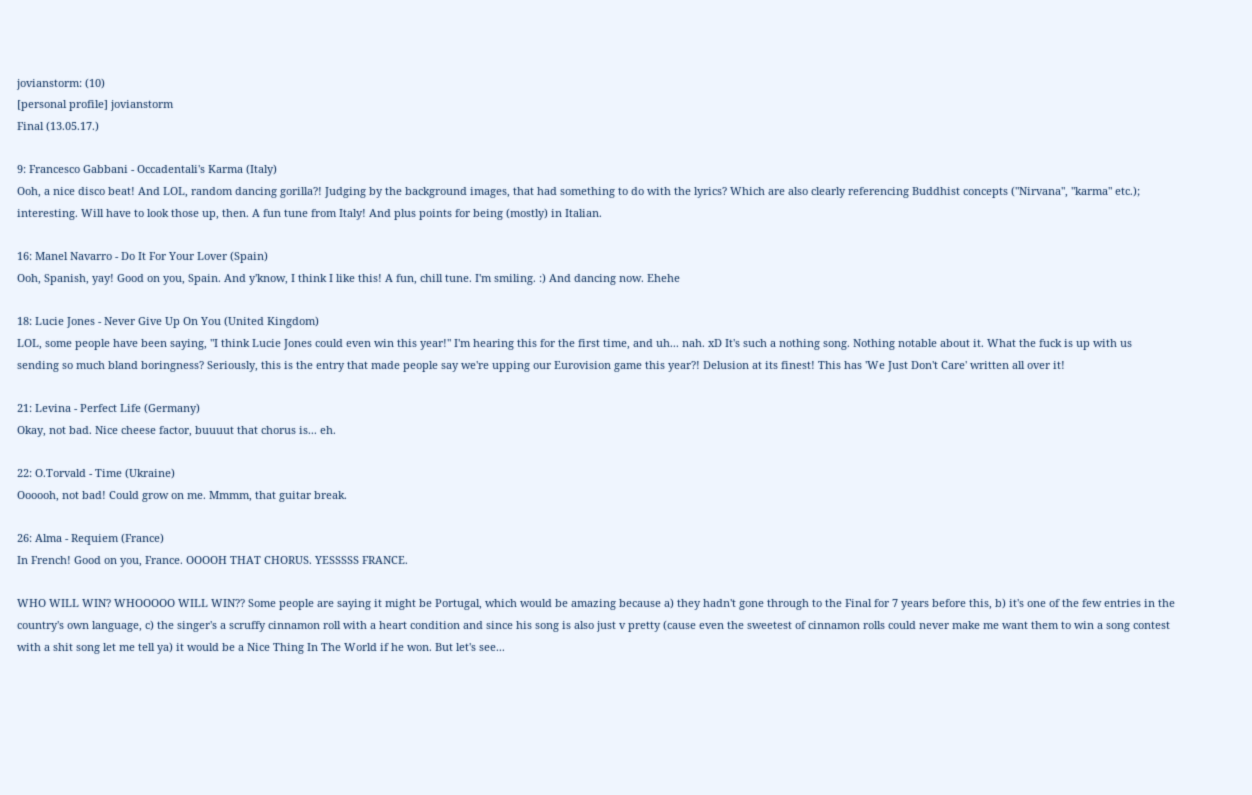jovianstorm: (10)
[personal profile] jovianstorm
Final (13.05.17.)

9: Francesco Gabbani - Occadentali's Karma (Italy)
Ooh, a nice disco beat! And LOL, random dancing gorilla?! Judging by the background images, that had something to do with the lyrics? Which are also clearly referencing Buddhist concepts ("Nirvana", "karma" etc.); interesting. Will have to look those up, then. A fun tune from Italy! And plus points for being (mostly) in Italian.

16: Manel Navarro - Do It For Your Lover (Spain)
Ooh, Spanish, yay! Good on you, Spain. And y'know, I think I like this! A fun, chill tune. I'm smiling. :) And dancing now. Ehehe

18: Lucie Jones - Never Give Up On You (United Kingdom)
LOL, some people have been saying, "I think Lucie Jones could even win this year!" I'm hearing this for the first time, and uh... nah. xD It's such a nothing song. Nothing notable about it. What the fuck is up with us sending so much bland boringness? Seriously, this is the entry that made people say we're upping our Eurovision game this year?! Delusion at its finest! This has 'We Just Don't Care' written all over it!

21: Levina - Perfect Life (Germany)
Okay, not bad. Nice cheese factor, buuuut that chorus is... eh.

22: O.Torvald - Time (Ukraine)
Oooooh, not bad! Could grow on me. Mmmm, that guitar break.

26: Alma - Requiem (France)
In French! Good on you, France. OOOOH THAT CHORUS. YESSSSS FRANCE.

WHO WILL WIN? WHOOOOO WILL WIN?? Some people are saying it might be Portugal, which would be amazing because a) they hadn't gone through to the Final for 7 years before this, b) it's one of the few entries in the country's own language, c) the singer's a scruffy cinnamon roll with a heart condition and since his song is also just v pretty (cause even the sweetest of cinnamon rolls could never make me want them to win a song contest with a shit song let me tell ya) it would be a Nice Thing In The World if he won. But let's see...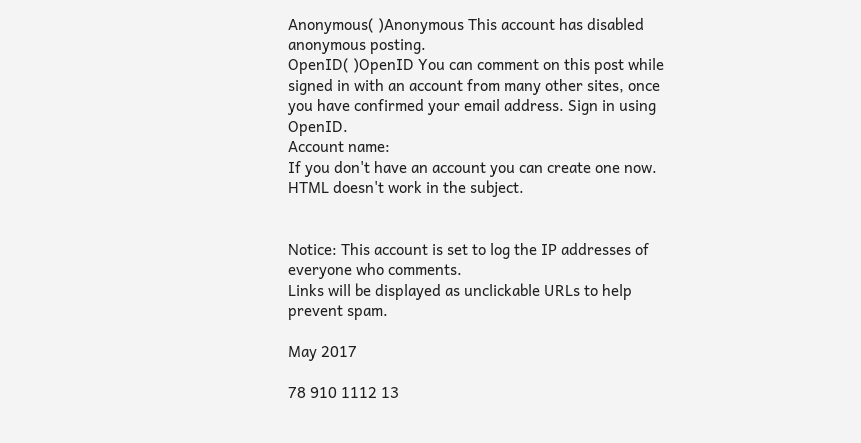Anonymous( )Anonymous This account has disabled anonymous posting.
OpenID( )OpenID You can comment on this post while signed in with an account from many other sites, once you have confirmed your email address. Sign in using OpenID.
Account name:
If you don't have an account you can create one now.
HTML doesn't work in the subject.


Notice: This account is set to log the IP addresses of everyone who comments.
Links will be displayed as unclickable URLs to help prevent spam.

May 2017

78 910 1112 13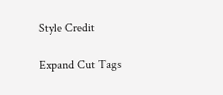Style Credit

Expand Cut Tags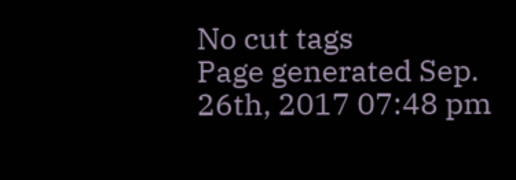No cut tags
Page generated Sep. 26th, 2017 07:48 pm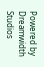Powered by Dreamwidth Studios